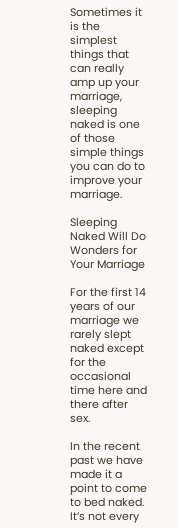Sometimes it is the simplest things that can really amp up your marriage, sleeping naked is one of those simple things you can do to improve your marriage.

Sleeping Naked Will Do Wonders for Your Marriage

For the first 14 years of our marriage we rarely slept naked except for the occasional time here and there after sex.

In the recent past we have made it a point to come to bed naked. It’s not every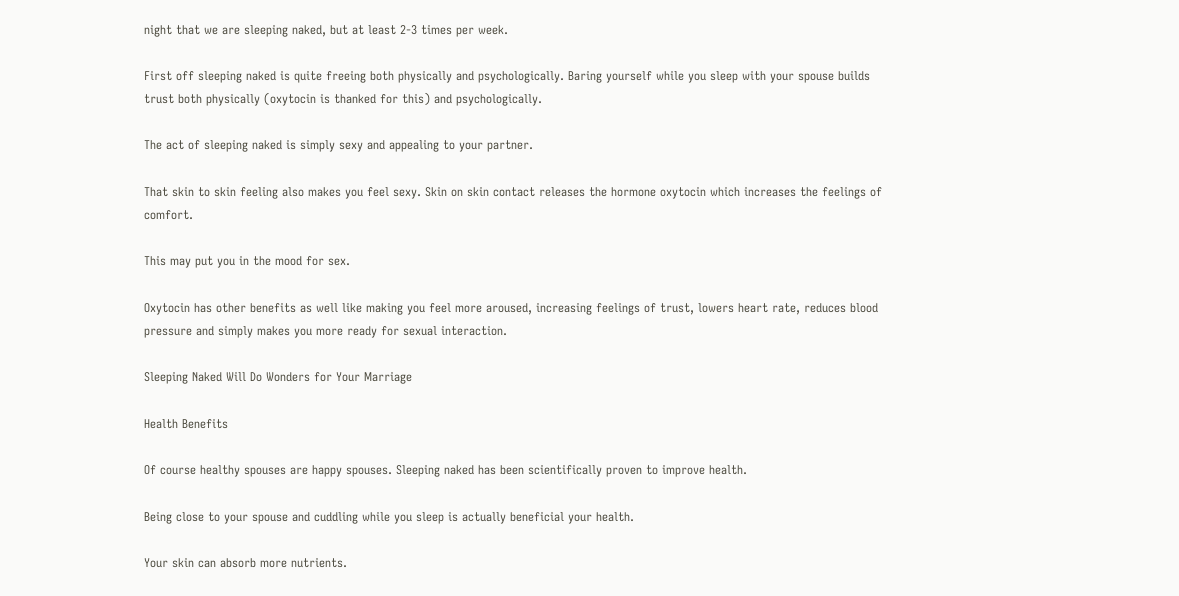night that we are sleeping naked, but at least 2-3 times per week.

First off sleeping naked is quite freeing both physically and psychologically. Baring yourself while you sleep with your spouse builds trust both physically (oxytocin is thanked for this) and psychologically.

The act of sleeping naked is simply sexy and appealing to your partner.

That skin to skin feeling also makes you feel sexy. Skin on skin contact releases the hormone oxytocin which increases the feelings of comfort.

This may put you in the mood for sex.

Oxytocin has other benefits as well like making you feel more aroused, increasing feelings of trust, lowers heart rate, reduces blood pressure and simply makes you more ready for sexual interaction.

Sleeping Naked Will Do Wonders for Your Marriage

Health Benefits

Of course healthy spouses are happy spouses. Sleeping naked has been scientifically proven to improve health.

Being close to your spouse and cuddling while you sleep is actually beneficial your health.

Your skin can absorb more nutrients.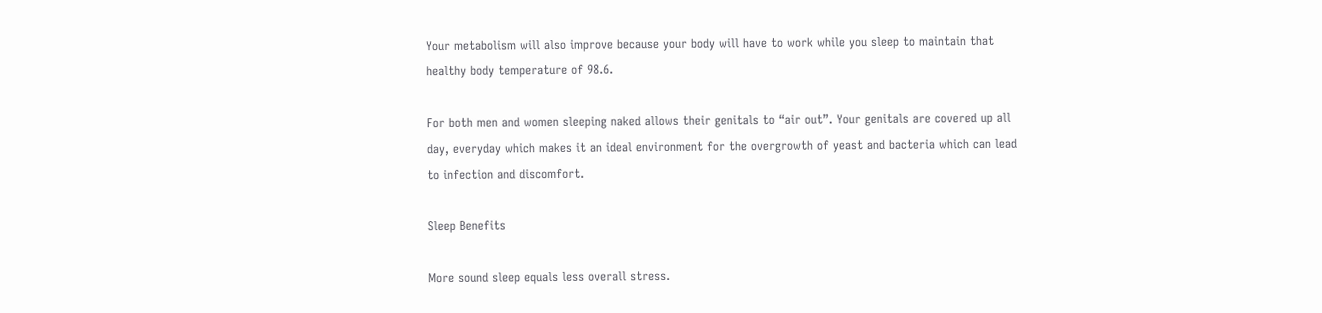Your metabolism will also improve because your body will have to work while you sleep to maintain that healthy body temperature of 98.6.

For both men and women sleeping naked allows their genitals to “air out”. Your genitals are covered up all day, everyday which makes it an ideal environment for the overgrowth of yeast and bacteria which can lead to infection and discomfort.

Sleep Benefits

More sound sleep equals less overall stress.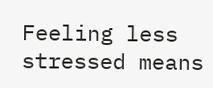Feeling less stressed means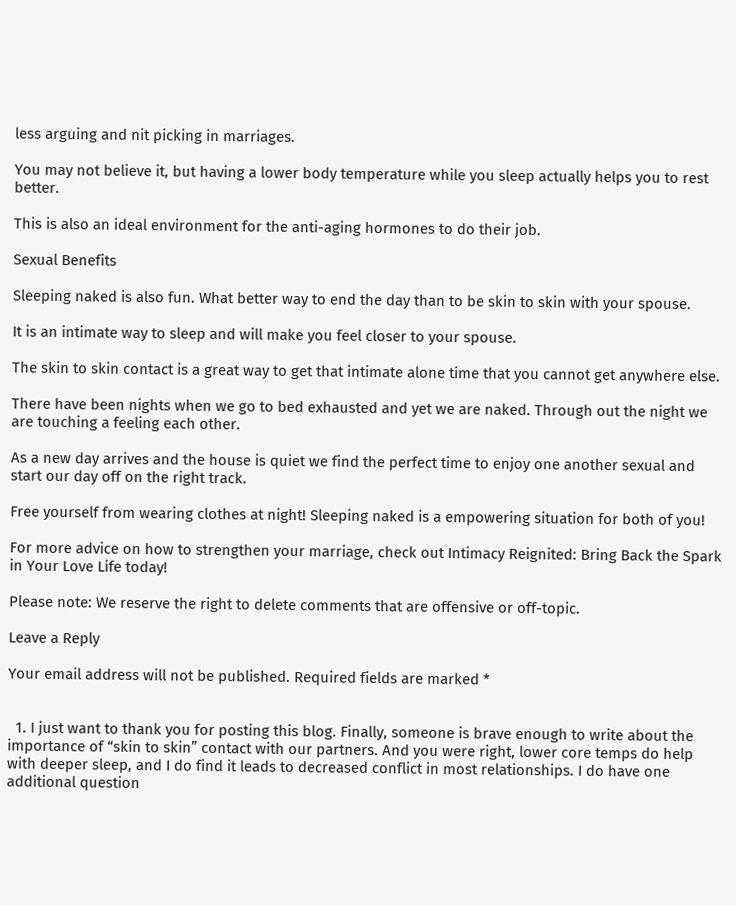less arguing and nit picking in marriages.

You may not believe it, but having a lower body temperature while you sleep actually helps you to rest better.

This is also an ideal environment for the anti-aging hormones to do their job.

Sexual Benefits

Sleeping naked is also fun. What better way to end the day than to be skin to skin with your spouse.

It is an intimate way to sleep and will make you feel closer to your spouse.

The skin to skin contact is a great way to get that intimate alone time that you cannot get anywhere else.

There have been nights when we go to bed exhausted and yet we are naked. Through out the night we are touching a feeling each other.

As a new day arrives and the house is quiet we find the perfect time to enjoy one another sexual and start our day off on the right track.

Free yourself from wearing clothes at night! Sleeping naked is a empowering situation for both of you!

For more advice on how to strengthen your marriage, check out Intimacy Reignited: Bring Back the Spark in Your Love Life today!

Please note: We reserve the right to delete comments that are offensive or off-topic.

Leave a Reply

Your email address will not be published. Required fields are marked *


  1. I just want to thank you for posting this blog. Finally, someone is brave enough to write about the importance of “skin to skin” contact with our partners. And you were right, lower core temps do help with deeper sleep, and I do find it leads to decreased conflict in most relationships. I do have one additional question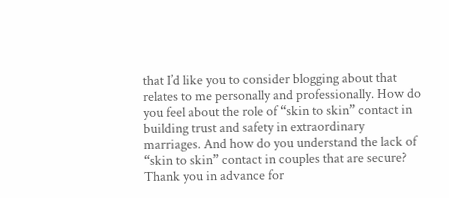that I’d like you to consider blogging about that relates to me personally and professionally. How do you feel about the role of “skin to skin” contact in building trust and safety in extraordinary marriages. And how do you understand the lack of “skin to skin” contact in couples that are secure? Thank you in advance for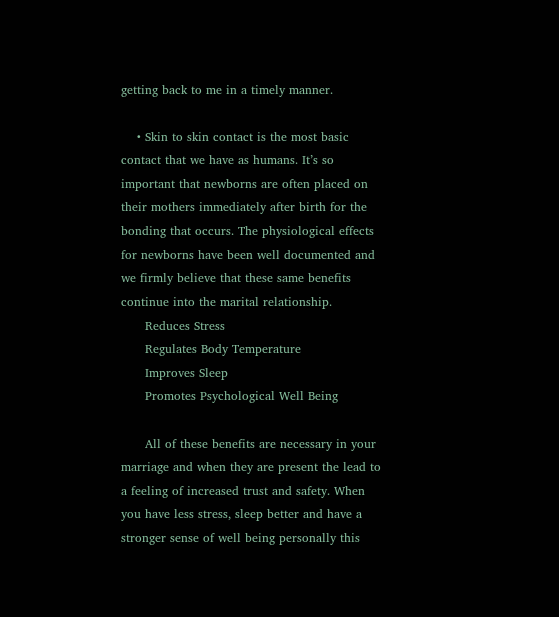getting back to me in a timely manner.

    • Skin to skin contact is the most basic contact that we have as humans. It’s so important that newborns are often placed on their mothers immediately after birth for the bonding that occurs. The physiological effects for newborns have been well documented and we firmly believe that these same benefits continue into the marital relationship.
      Reduces Stress
      Regulates Body Temperature
      Improves Sleep
      Promotes Psychological Well Being

      All of these benefits are necessary in your marriage and when they are present the lead to a feeling of increased trust and safety. When you have less stress, sleep better and have a stronger sense of well being personally this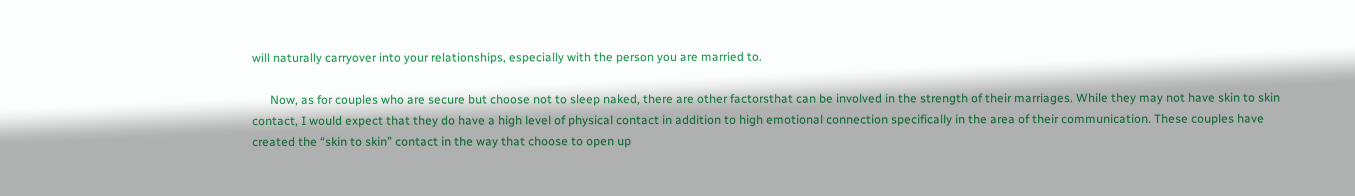will naturally carryover into your relationships, especially with the person you are married to.

      Now, as for couples who are secure but choose not to sleep naked, there are other factorsthat can be involved in the strength of their marriages. While they may not have skin to skin contact, I would expect that they do have a high level of physical contact in addition to high emotional connection specifically in the area of their communication. These couples have created the “skin to skin” contact in the way that choose to open up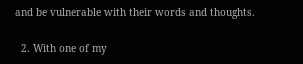and be vulnerable with their words and thoughts.

  2. With one of my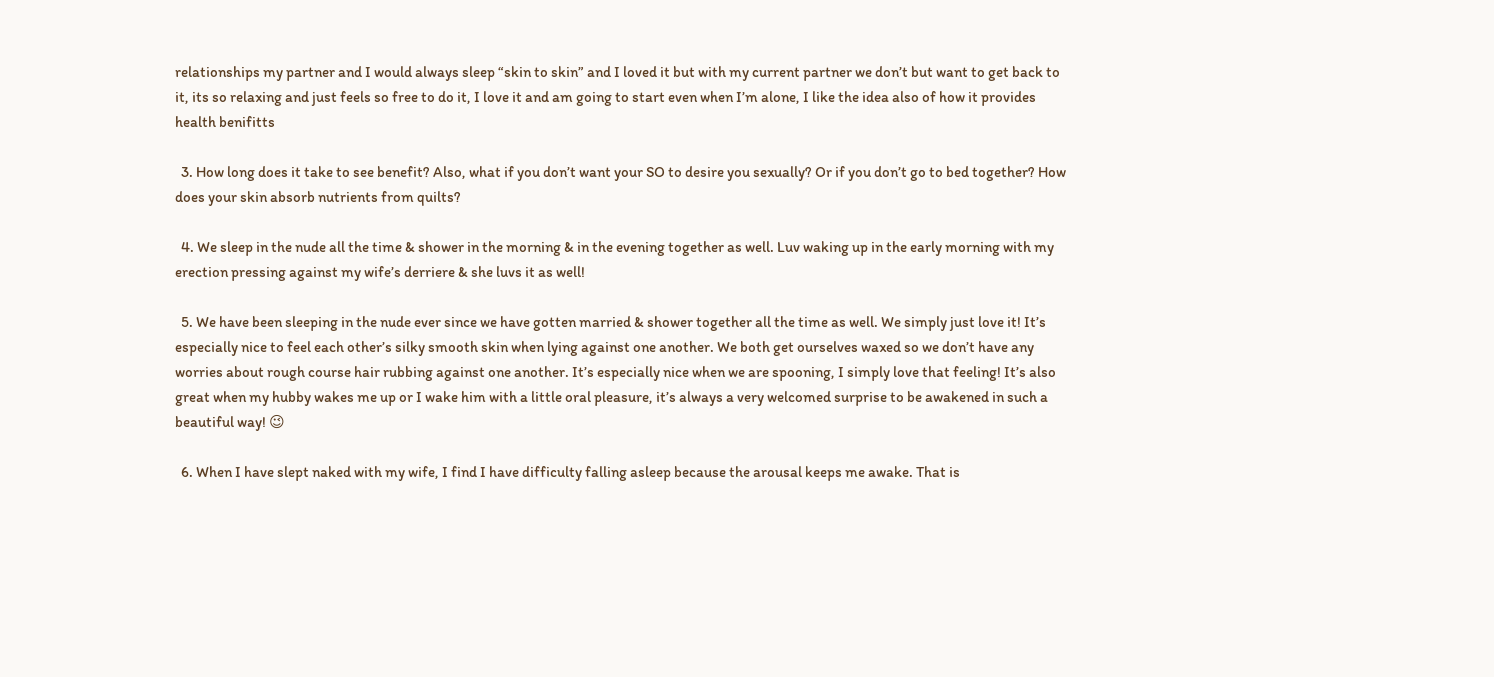relationships my partner and I would always sleep “skin to skin” and I loved it but with my current partner we don’t but want to get back to it, its so relaxing and just feels so free to do it, I love it and am going to start even when I’m alone, I like the idea also of how it provides health benifitts

  3. How long does it take to see benefit? Also, what if you don’t want your SO to desire you sexually? Or if you don’t go to bed together? How does your skin absorb nutrients from quilts?

  4. We sleep in the nude all the time & shower in the morning & in the evening together as well. Luv waking up in the early morning with my erection pressing against my wife’s derriere & she luvs it as well!

  5. We have been sleeping in the nude ever since we have gotten married & shower together all the time as well. We simply just love it! It’s especially nice to feel each other’s silky smooth skin when lying against one another. We both get ourselves waxed so we don’t have any worries about rough course hair rubbing against one another. It’s especially nice when we are spooning, I simply love that feeling! It’s also great when my hubby wakes me up or I wake him with a little oral pleasure, it’s always a very welcomed surprise to be awakened in such a beautiful way! 😉

  6. When I have slept naked with my wife, I find I have difficulty falling asleep because the arousal keeps me awake. That is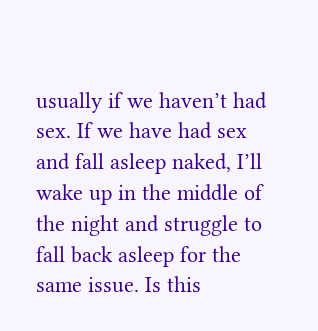usually if we haven’t had sex. If we have had sex and fall asleep naked, I’ll wake up in the middle of the night and struggle to fall back asleep for the same issue. Is this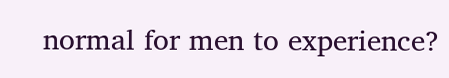normal for men to experience?